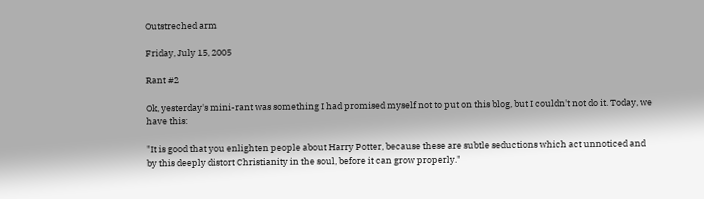Outstreched arm

Friday, July 15, 2005

Rant #2

Ok, yesterday's mini-rant was something I had promised myself not to put on this blog, but I couldn't not do it. Today, we have this:

"It is good that you enlighten people about Harry Potter, because these are subtle seductions which act unnoticed and by this deeply distort Christianity in the soul, before it can grow properly."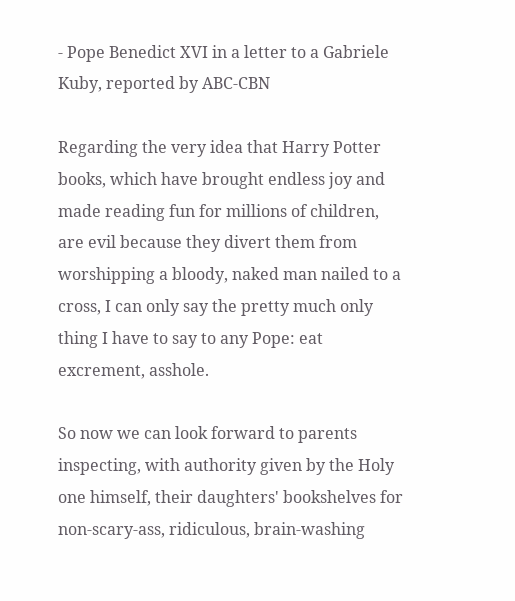- Pope Benedict XVI in a letter to a Gabriele Kuby, reported by ABC-CBN

Regarding the very idea that Harry Potter books, which have brought endless joy and made reading fun for millions of children, are evil because they divert them from worshipping a bloody, naked man nailed to a cross, I can only say the pretty much only thing I have to say to any Pope: eat excrement, asshole.

So now we can look forward to parents inspecting, with authority given by the Holy one himself, their daughters' bookshelves for non-scary-ass, ridiculous, brain-washing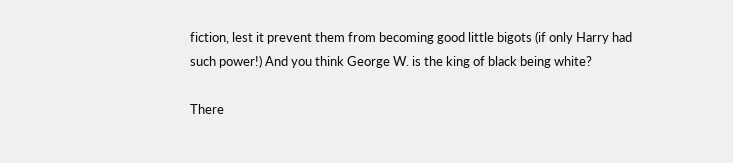fiction, lest it prevent them from becoming good little bigots (if only Harry had such power!) And you think George W. is the king of black being white?

There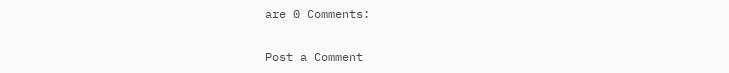are 0 Comments:

Post a Comment